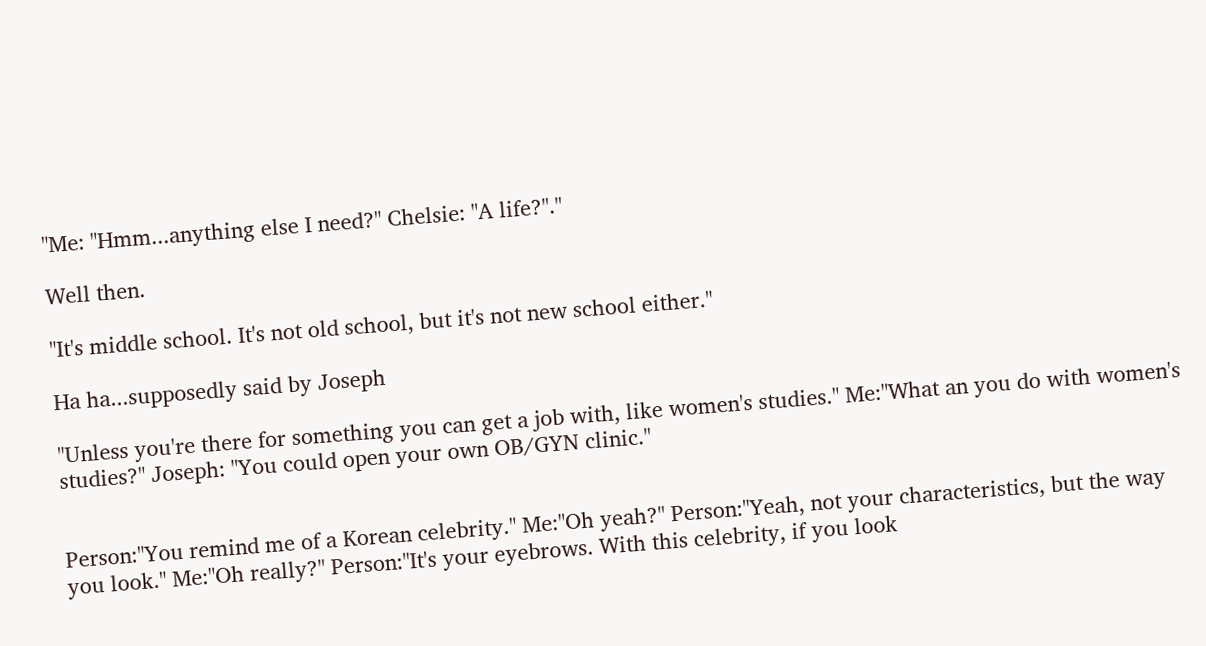"Me: "Hmm...anything else I need?" Chelsie: "A life?"."

Well then.

"It's middle school. It's not old school, but it's not new school either."

Ha ha...supposedly said by Joseph

"Unless you're there for something you can get a job with, like women's studies." Me:"What an you do with women's studies?" Joseph: "You could open your own OB/GYN clinic."


Person:"You remind me of a Korean celebrity." Me:"Oh yeah?" Person:"Yeah, not your characteristics, but the way you look." Me:"Oh really?" Person:"It's your eyebrows. With this celebrity, if you look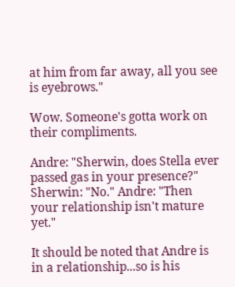at him from far away, all you see is eyebrows."

Wow. Someone's gotta work on their compliments.

Andre: "Sherwin, does Stella ever passed gas in your presence?" Sherwin: "No." Andre: "Then your relationship isn't mature yet."

It should be noted that Andre is in a relationship...so is his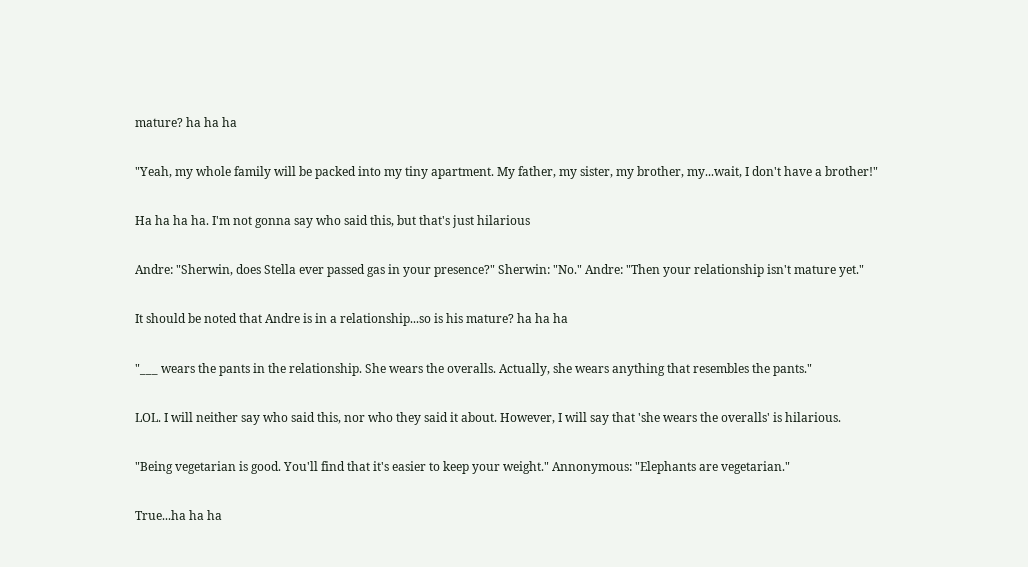mature? ha ha ha

"Yeah, my whole family will be packed into my tiny apartment. My father, my sister, my brother, my...wait, I don't have a brother!"

Ha ha ha ha. I'm not gonna say who said this, but that's just hilarious

Andre: "Sherwin, does Stella ever passed gas in your presence?" Sherwin: "No." Andre: "Then your relationship isn't mature yet."

It should be noted that Andre is in a relationship...so is his mature? ha ha ha

"___ wears the pants in the relationship. She wears the overalls. Actually, she wears anything that resembles the pants."

LOL. I will neither say who said this, nor who they said it about. However, I will say that 'she wears the overalls' is hilarious.

"Being vegetarian is good. You'll find that it's easier to keep your weight." Annonymous: "Elephants are vegetarian."

True...ha ha ha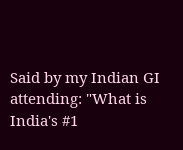Said by my Indian GI attending: "What is India's #1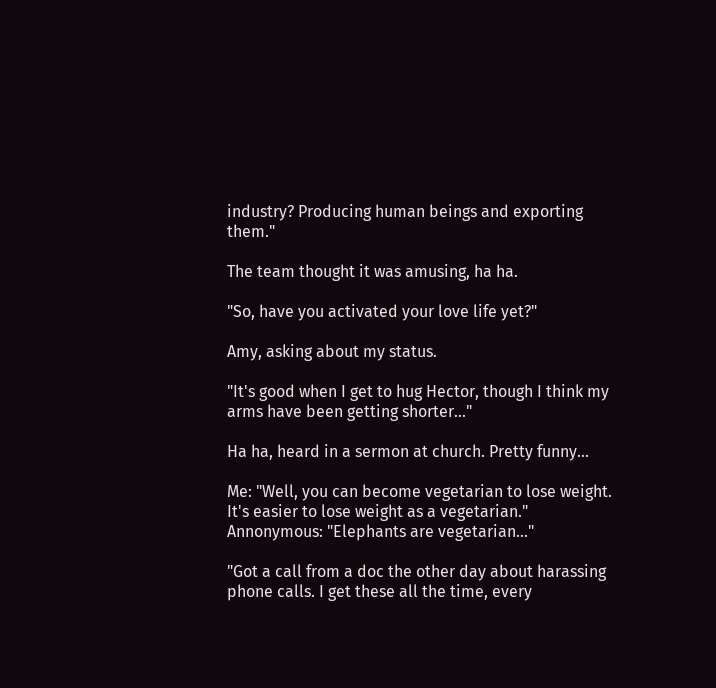industry? Producing human beings and exporting them."

The team thought it was amusing, ha ha.

"So, have you activated your love life yet?"

Amy, asking about my status.

"It's good when I get to hug Hector, though I think my arms have been getting shorter..."

Ha ha, heard in a sermon at church. Pretty funny...

Me: "Well, you can become vegetarian to lose weight. It's easier to lose weight as a vegetarian." Annonymous: "Elephants are vegetarian..."

"Got a call from a doc the other day about harassing phone calls. I get these all the time, every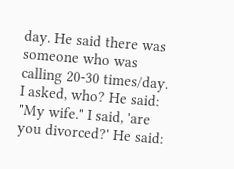day. He said there was someone who was calling 20-30 times/day. I asked, who? He said: "My wife." I said, 'are you divorced?' He said: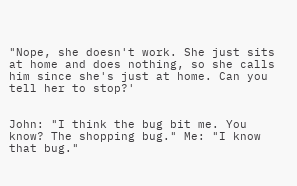"Nope, she doesn't work. She just sits at home and does nothing, so she calls him since she's just at home. Can you tell her to stop?'


John: "I think the bug bit me. You know? The shopping bug." Me: "I know that bug."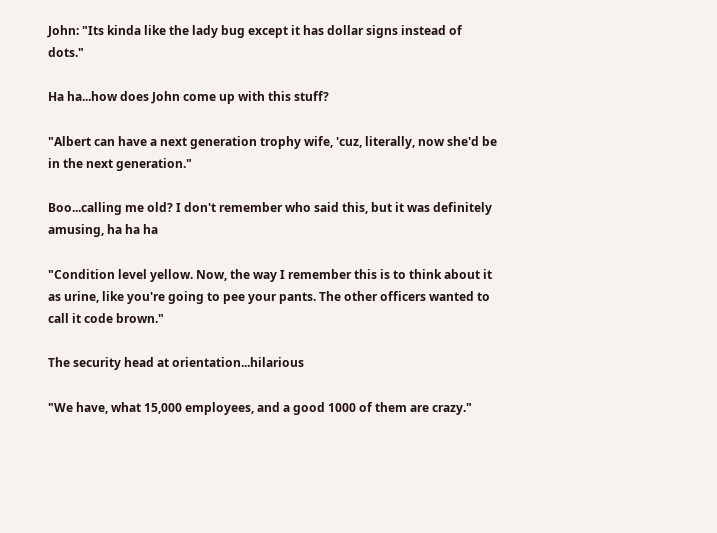John: "Its kinda like the lady bug except it has dollar signs instead of dots."

Ha ha...how does John come up with this stuff?

"Albert can have a next generation trophy wife, 'cuz, literally, now she'd be in the next generation."

Boo...calling me old? I don't remember who said this, but it was definitely amusing, ha ha ha

"Condition level yellow. Now, the way I remember this is to think about it as urine, like you're going to pee your pants. The other officers wanted to call it code brown."

The security head at orientation...hilarious

"We have, what 15,000 employees, and a good 1000 of them are crazy."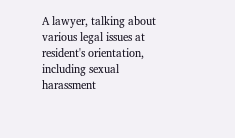A lawyer, talking about various legal issues at resident's orientation, including sexual harassment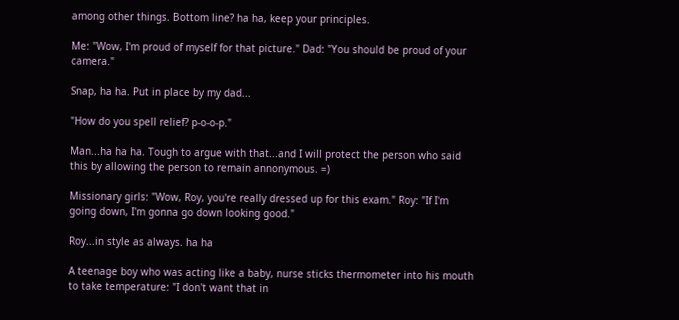among other things. Bottom line? ha ha, keep your principles.

Me: "Wow, I'm proud of myself for that picture." Dad: "You should be proud of your camera."

Snap, ha ha. Put in place by my dad...

"How do you spell relief? p-o-o-p."

Man...ha ha ha. Tough to argue with that...and I will protect the person who said this by allowing the person to remain annonymous. =)

Missionary girls: "Wow, Roy, you're really dressed up for this exam." Roy: "If I'm going down, I'm gonna go down looking good."

Roy...in style as always. ha ha

A teenage boy who was acting like a baby, nurse sticks thermometer into his mouth to take temperature: "I don't want that in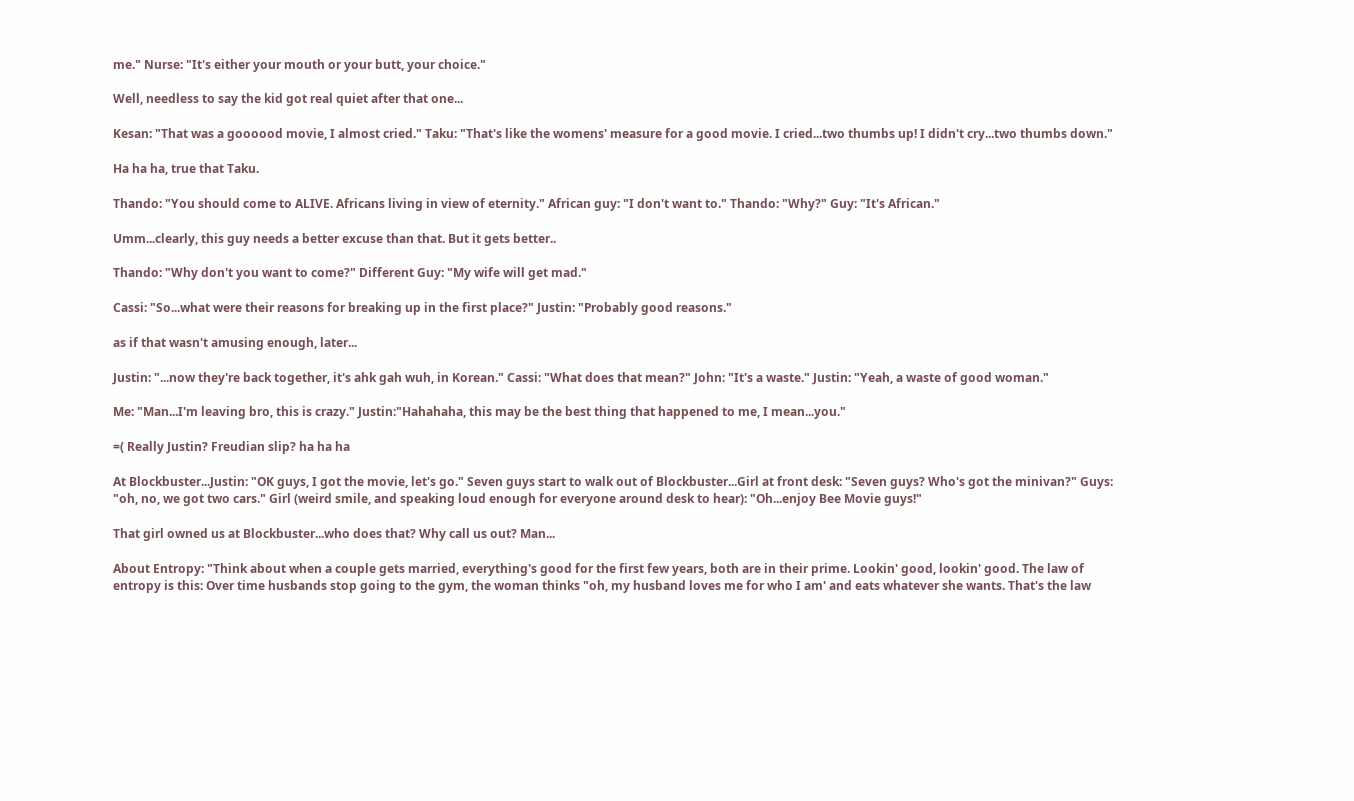me." Nurse: "It's either your mouth or your butt, your choice."

Well, needless to say the kid got real quiet after that one...

Kesan: "That was a goooood movie, I almost cried." Taku: "That's like the womens' measure for a good movie. I cried...two thumbs up! I didn't cry...two thumbs down."

Ha ha ha, true that Taku.

Thando: "You should come to ALIVE. Africans living in view of eternity." African guy: "I don't want to." Thando: "Why?" Guy: "It's African."

Umm...clearly, this guy needs a better excuse than that. But it gets better..

Thando: "Why don't you want to come?" Different Guy: "My wife will get mad."

Cassi: "So...what were their reasons for breaking up in the first place?" Justin: "Probably good reasons."

as if that wasn't amusing enough, later...

Justin: "...now they're back together, it's ahk gah wuh, in Korean." Cassi: "What does that mean?" John: "It's a waste." Justin: "Yeah, a waste of good woman."

Me: "Man...I'm leaving bro, this is crazy." Justin:"Hahahaha, this may be the best thing that happened to me, I mean...you."

=( Really Justin? Freudian slip? ha ha ha

At Blockbuster...Justin: "OK guys, I got the movie, let's go." Seven guys start to walk out of Blockbuster...Girl at front desk: "Seven guys? Who's got the minivan?" Guys: "oh, no, we got two cars." Girl (weird smile, and speaking loud enough for everyone around desk to hear): "Oh...enjoy Bee Movie guys!"

That girl owned us at Blockbuster...who does that? Why call us out? Man...

About Entropy: "Think about when a couple gets married, everything's good for the first few years, both are in their prime. Lookin' good, lookin' good. The law of entropy is this: Over time husbands stop going to the gym, the woman thinks "oh, my husband loves me for who I am' and eats whatever she wants. That's the law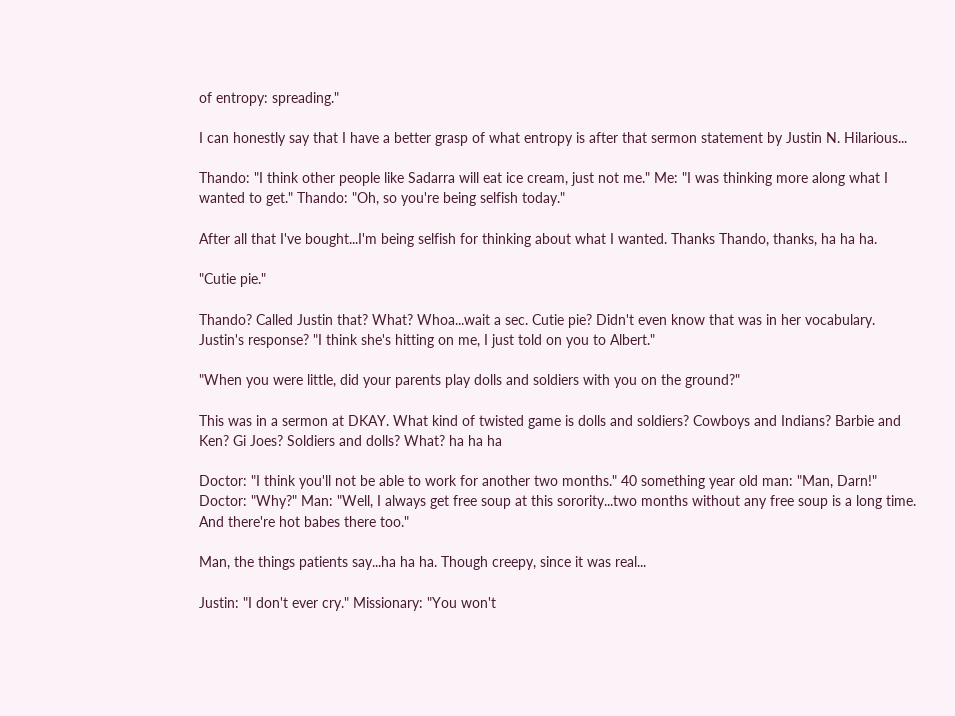of entropy: spreading."

I can honestly say that I have a better grasp of what entropy is after that sermon statement by Justin N. Hilarious...

Thando: "I think other people like Sadarra will eat ice cream, just not me." Me: "I was thinking more along what I wanted to get." Thando: "Oh, so you're being selfish today."

After all that I've bought...I'm being selfish for thinking about what I wanted. Thanks Thando, thanks, ha ha ha.

"Cutie pie."

Thando? Called Justin that? What? Whoa...wait a sec. Cutie pie? Didn't even know that was in her vocabulary. Justin's response? "I think she's hitting on me, I just told on you to Albert."

"When you were little, did your parents play dolls and soldiers with you on the ground?"

This was in a sermon at DKAY. What kind of twisted game is dolls and soldiers? Cowboys and Indians? Barbie and Ken? Gi Joes? Soldiers and dolls? What? ha ha ha

Doctor: "I think you'll not be able to work for another two months." 40 something year old man: "Man, Darn!" Doctor: "Why?" Man: "Well, I always get free soup at this sorority...two months without any free soup is a long time. And there're hot babes there too."

Man, the things patients say...ha ha ha. Though creepy, since it was real...

Justin: "I don't ever cry." Missionary: "You won't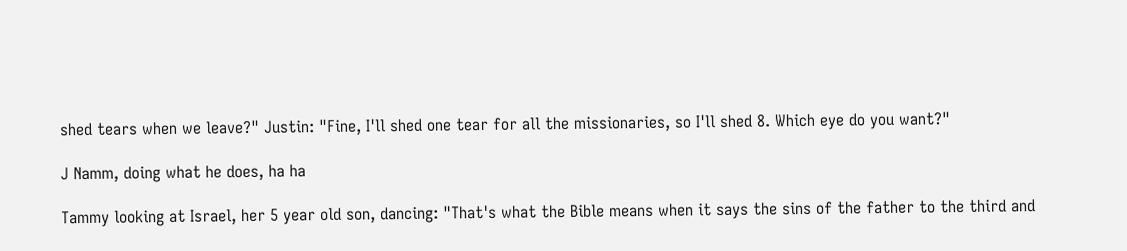shed tears when we leave?" Justin: "Fine, I'll shed one tear for all the missionaries, so I'll shed 8. Which eye do you want?"

J Namm, doing what he does, ha ha

Tammy looking at Israel, her 5 year old son, dancing: "That's what the Bible means when it says the sins of the father to the third and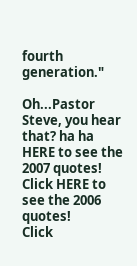fourth generation."

Oh...Pastor Steve, you hear that? ha ha
HERE to see the 2007 quotes!
Click HERE to see the 2006 quotes!
Click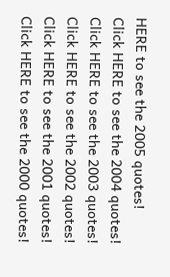HERE to see the 2005 quotes!
Click HERE to see the 2004 quotes!
Click HERE to see the 2003 quotes!
Click HERE to see the 2002 quotes!
Click HERE to see the 2001 quotes!
Click HERE to see the 2000 quotes!